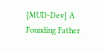[MUD-Dev] A Founding Father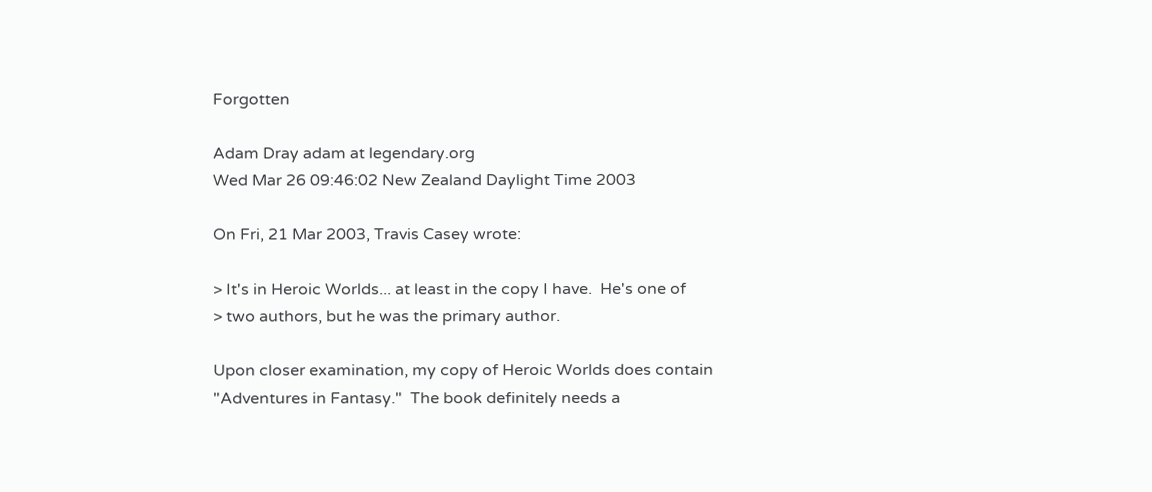Forgotten

Adam Dray adam at legendary.org
Wed Mar 26 09:46:02 New Zealand Daylight Time 2003

On Fri, 21 Mar 2003, Travis Casey wrote:

> It's in Heroic Worlds... at least in the copy I have.  He's one of
> two authors, but he was the primary author.

Upon closer examination, my copy of Heroic Worlds does contain
"Adventures in Fantasy."  The book definitely needs a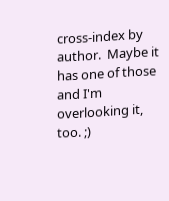cross-index by
author.  Maybe it has one of those and I'm overlooking it, too. ;)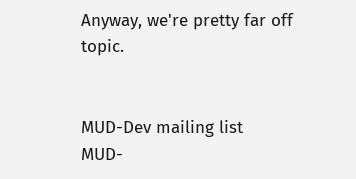Anyway, we're pretty far off topic.


MUD-Dev mailing list
MUD-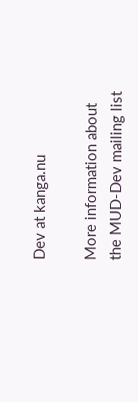Dev at kanga.nu

More information about the MUD-Dev mailing list